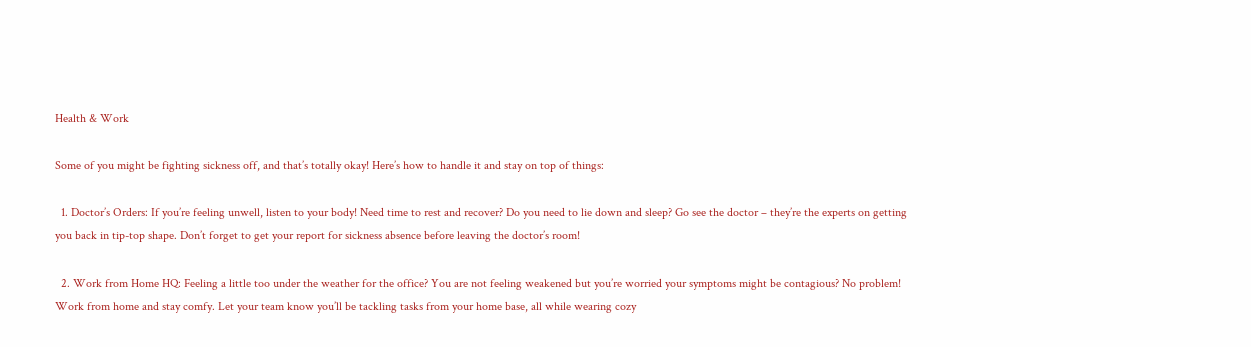Health & Work

Some of you might be fighting sickness off, and that’s totally okay! Here’s how to handle it and stay on top of things:

  1. Doctor’s Orders: If you’re feeling unwell, listen to your body! Need time to rest and recover? Do you need to lie down and sleep? Go see the doctor – they’re the experts on getting you back in tip-top shape. Don’t forget to get your report for sickness absence before leaving the doctor’s room!

  2. Work from Home HQ: Feeling a little too under the weather for the office? You are not feeling weakened but you’re worried your symptoms might be contagious? No problem! Work from home and stay comfy. Let your team know you’ll be tackling tasks from your home base, all while wearing cozy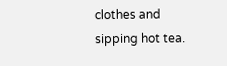clothes and sipping hot tea.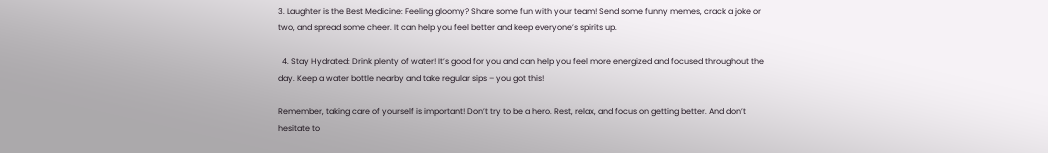3. Laughter is the Best Medicine: Feeling gloomy? Share some fun with your team! Send some funny memes, crack a joke or two, and spread some cheer. It can help you feel better and keep everyone’s spirits up.

  4. Stay Hydrated: Drink plenty of water! It’s good for you and can help you feel more energized and focused throughout the day. Keep a water bottle nearby and take regular sips – you got this!

Remember, taking care of yourself is important! Don’t try to be a hero. Rest, relax, and focus on getting better. And don’t hesitate to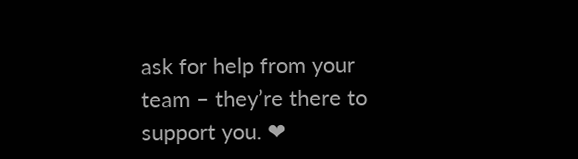ask for help from your team – they’re there to support you. ❤